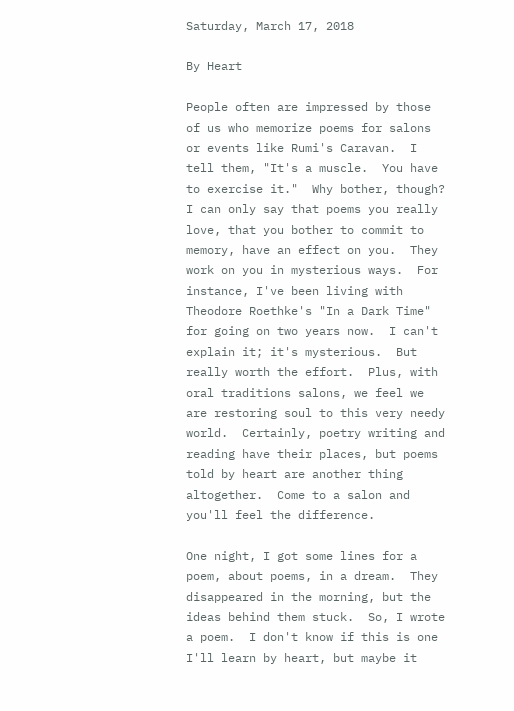Saturday, March 17, 2018

By Heart

People often are impressed by those of us who memorize poems for salons or events like Rumi's Caravan.  I tell them, "It's a muscle.  You have to exercise it."  Why bother, though?  I can only say that poems you really love, that you bother to commit to memory, have an effect on you.  They work on you in mysterious ways.  For instance, I've been living with Theodore Roethke's "In a Dark Time" for going on two years now.  I can't explain it; it's mysterious.  But really worth the effort.  Plus, with oral traditions salons, we feel we are restoring soul to this very needy world.  Certainly, poetry writing and reading have their places, but poems told by heart are another thing altogether.  Come to a salon and you'll feel the difference.

One night, I got some lines for a poem, about poems, in a dream.  They disappeared in the morning, but the ideas behind them stuck.  So, I wrote a poem.  I don't know if this is one I'll learn by heart, but maybe it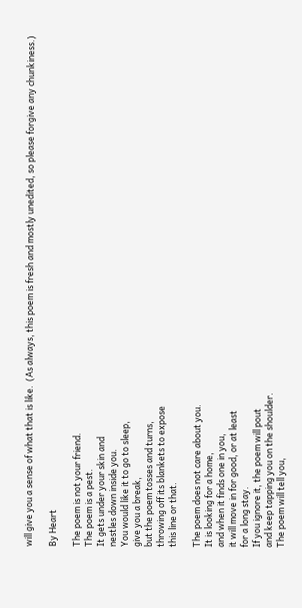will give you a sense of what that is like.  (As always, this poem is fresh and mostly unedited, so please forgive any chunkiness.)

By Heart

The poem is not your friend.
The poem is a pest.
It gets under your skin and
nestles down inside you.
You would like it to go to sleep,
give you a break,
but the poem tosses and turns,
throwing off its blankets to expose
this line or that.

The poem does not care about you.
It is looking for a home,
and when it finds one in you,
it will move in for good, or at least
for a long stay.
If you ignore it, the poem will pout
and keep tapping you on the shoulder.
The poem will tell you,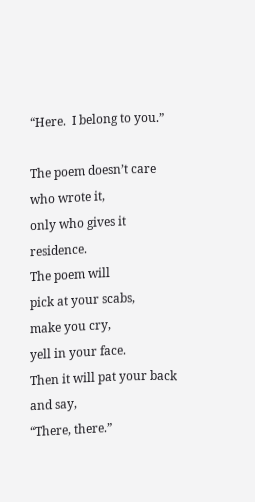“Here.  I belong to you.”

The poem doesn’t care who wrote it,
only who gives it residence.
The poem will
pick at your scabs,
make you cry,
yell in your face.
Then it will pat your back and say,
“There, there.”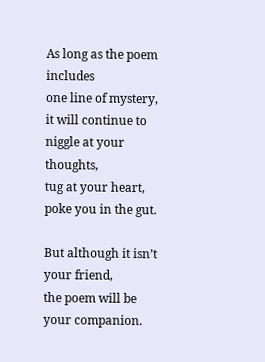As long as the poem includes
one line of mystery, it will continue to
niggle at your thoughts,
tug at your heart,
poke you in the gut.

But although it isn’t your friend,
the poem will be
your companion.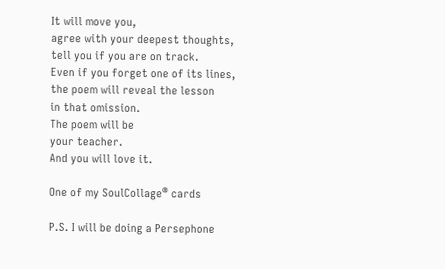It will move you,
agree with your deepest thoughts,
tell you if you are on track.
Even if you forget one of its lines,
the poem will reveal the lesson
in that omission.
The poem will be
your teacher.
And you will love it.

One of my SoulCollage® cards

P.S. I will be doing a Persephone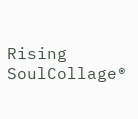Rising SoulCollage®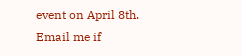event on April 8th.  Email me if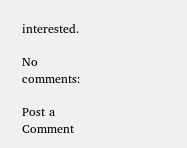interested.

No comments:

Post a Comment